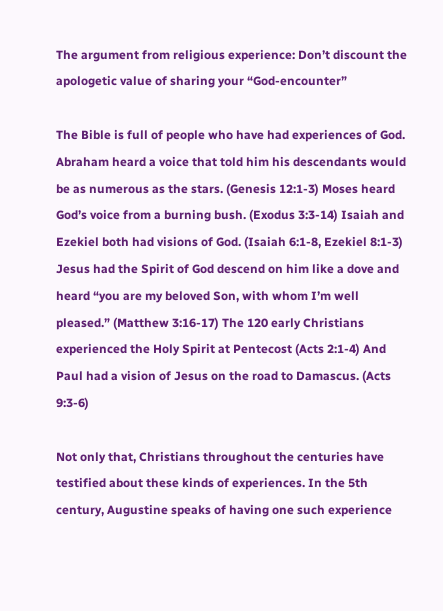The argument from religious experience: Don’t discount the apologetic value of sharing your “God-encounter”

The Bible is full of people who have had experiences of God. Abraham heard a voice that told him his descendants would be as numerous as the stars. (Genesis 12:1-3) Moses heard God’s voice from a burning bush. (Exodus 3:3-14) Isaiah and Ezekiel both had visions of God. (Isaiah 6:1-8, Ezekiel 8:1-3) Jesus had the Spirit of God descend on him like a dove and heard “you are my beloved Son, with whom I’m well pleased.” (Matthew 3:16-17) The 120 early Christians experienced the Holy Spirit at Pentecost (Acts 2:1-4) And Paul had a vision of Jesus on the road to Damascus. (Acts 9:3-6)

Not only that, Christians throughout the centuries have testified about these kinds of experiences. In the 5th century, Augustine speaks of having one such experience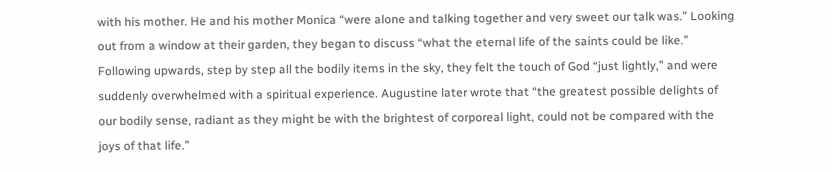with his mother. He and his mother Monica “were alone and talking together and very sweet our talk was.” Looking out from a window at their garden, they began to discuss “what the eternal life of the saints could be like.” Following upwards, step by step all the bodily items in the sky, they felt the touch of God “just lightly,” and were suddenly overwhelmed with a spiritual experience. Augustine later wrote that “the greatest possible delights of our bodily sense, radiant as they might be with the brightest of corporeal light, could not be compared with the joys of that life.”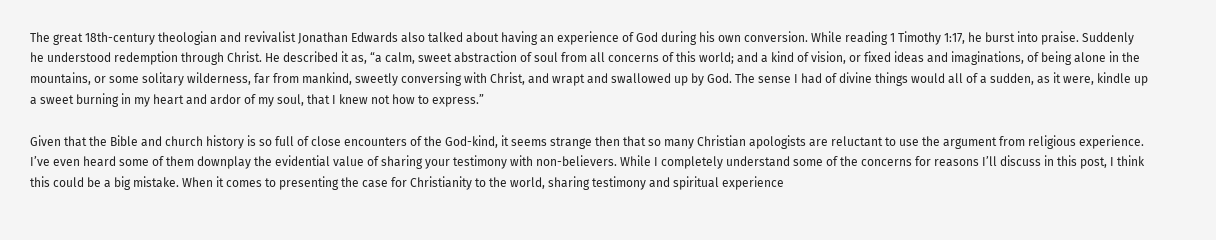The great 18th-century theologian and revivalist Jonathan Edwards also talked about having an experience of God during his own conversion. While reading 1 Timothy 1:17, he burst into praise. Suddenly he understood redemption through Christ. He described it as, “a calm, sweet abstraction of soul from all concerns of this world; and a kind of vision, or fixed ideas and imaginations, of being alone in the mountains, or some solitary wilderness, far from mankind, sweetly conversing with Christ, and wrapt and swallowed up by God. The sense I had of divine things would all of a sudden, as it were, kindle up a sweet burning in my heart and ardor of my soul, that I knew not how to express.”

Given that the Bible and church history is so full of close encounters of the God-kind, it seems strange then that so many Christian apologists are reluctant to use the argument from religious experience. I’ve even heard some of them downplay the evidential value of sharing your testimony with non-believers. While I completely understand some of the concerns for reasons I’ll discuss in this post, I think this could be a big mistake. When it comes to presenting the case for Christianity to the world, sharing testimony and spiritual experience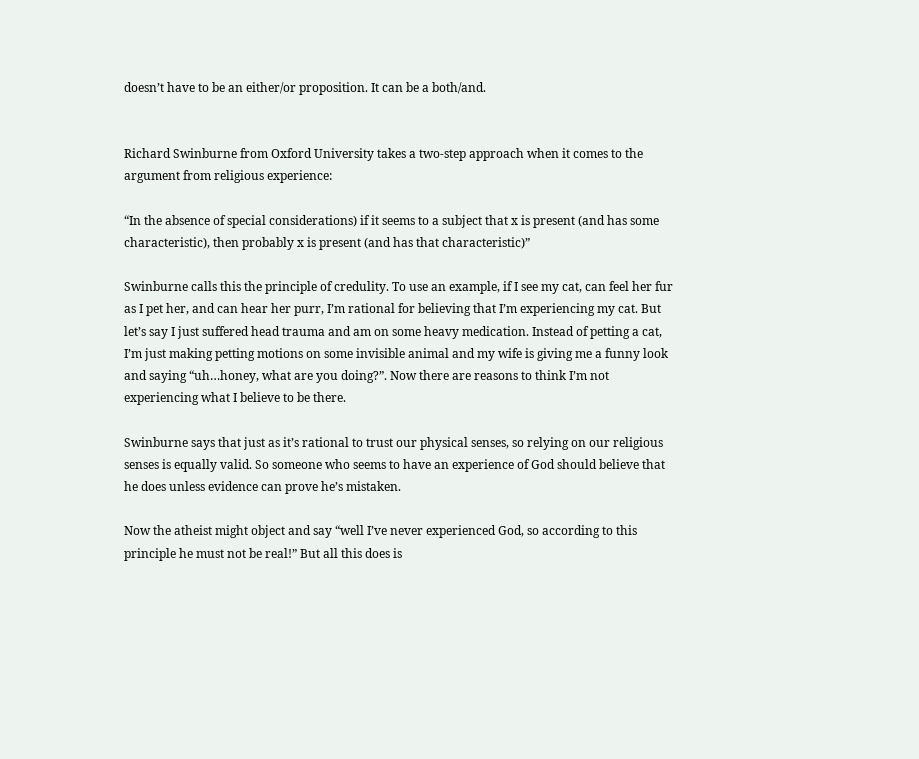doesn’t have to be an either/or proposition. It can be a both/and.


Richard Swinburne from Oxford University takes a two-step approach when it comes to the argument from religious experience:

“In the absence of special considerations) if it seems to a subject that x is present (and has some characteristic), then probably x is present (and has that characteristic)”

Swinburne calls this the principle of credulity. To use an example, if I see my cat, can feel her fur as I pet her, and can hear her purr, I’m rational for believing that I’m experiencing my cat. But let’s say I just suffered head trauma and am on some heavy medication. Instead of petting a cat, I’m just making petting motions on some invisible animal and my wife is giving me a funny look and saying “uh…honey, what are you doing?”. Now there are reasons to think I’m not experiencing what I believe to be there.

Swinburne says that just as it’s rational to trust our physical senses, so relying on our religious senses is equally valid. So someone who seems to have an experience of God should believe that he does unless evidence can prove he’s mistaken.

Now the atheist might object and say “well I’ve never experienced God, so according to this principle he must not be real!” But all this does is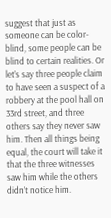suggest that just as someone can be color-blind, some people can be blind to certain realities. Or let’s say three people claim to have seen a suspect of a robbery at the pool hall on 33rd street, and three others say they never saw him. Then all things being equal, the court will take it that the three witnesses saw him while the others didn’t notice him.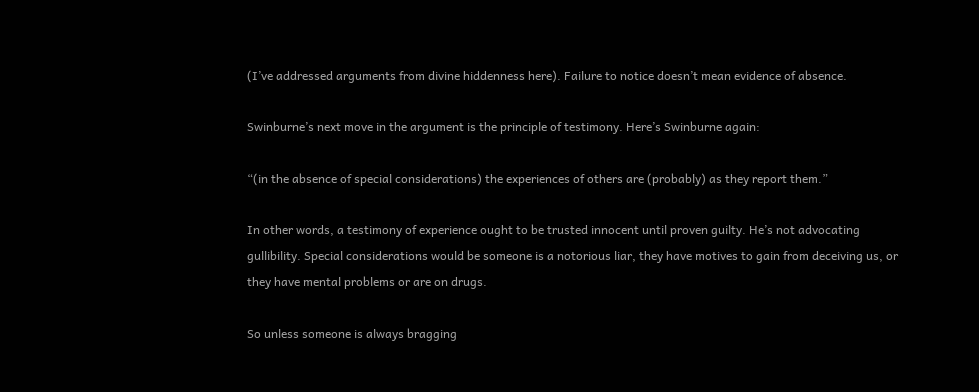(I’ve addressed arguments from divine hiddenness here). Failure to notice doesn’t mean evidence of absence.

Swinburne’s next move in the argument is the principle of testimony. Here’s Swinburne again:

“(in the absence of special considerations) the experiences of others are (probably) as they report them.”

In other words, a testimony of experience ought to be trusted innocent until proven guilty. He’s not advocating gullibility. Special considerations would be someone is a notorious liar, they have motives to gain from deceiving us, or they have mental problems or are on drugs.

So unless someone is always bragging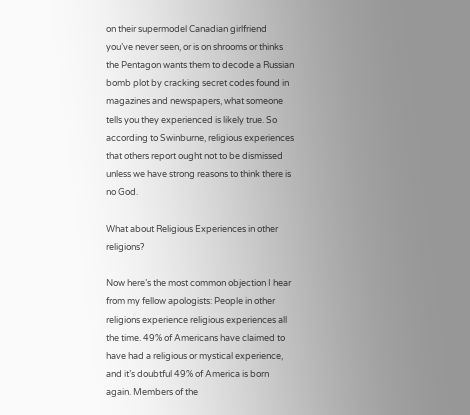on their supermodel Canadian girlfriend you’ve never seen, or is on shrooms or thinks the Pentagon wants them to decode a Russian bomb plot by cracking secret codes found in magazines and newspapers, what someone tells you they experienced is likely true. So according to Swinburne, religious experiences that others report ought not to be dismissed unless we have strong reasons to think there is no God.

What about Religious Experiences in other religions?

Now here’s the most common objection I hear from my fellow apologists: People in other religions experience religious experiences all the time. 49% of Americans have claimed to have had a religious or mystical experience, and it’s doubtful 49% of America is born again. Members of the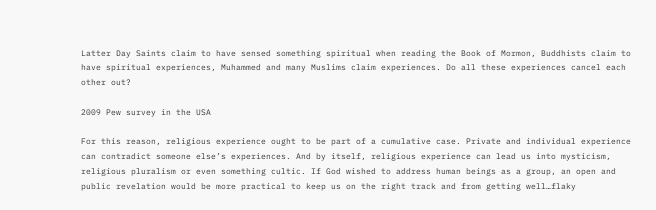Latter Day Saints claim to have sensed something spiritual when reading the Book of Mormon, Buddhists claim to have spiritual experiences, Muhammed and many Muslims claim experiences. Do all these experiences cancel each other out?

2009 Pew survey in the USA

For this reason, religious experience ought to be part of a cumulative case. Private and individual experience can contradict someone else’s experiences. And by itself, religious experience can lead us into mysticism, religious pluralism or even something cultic. If God wished to address human beings as a group, an open and public revelation would be more practical to keep us on the right track and from getting well…flaky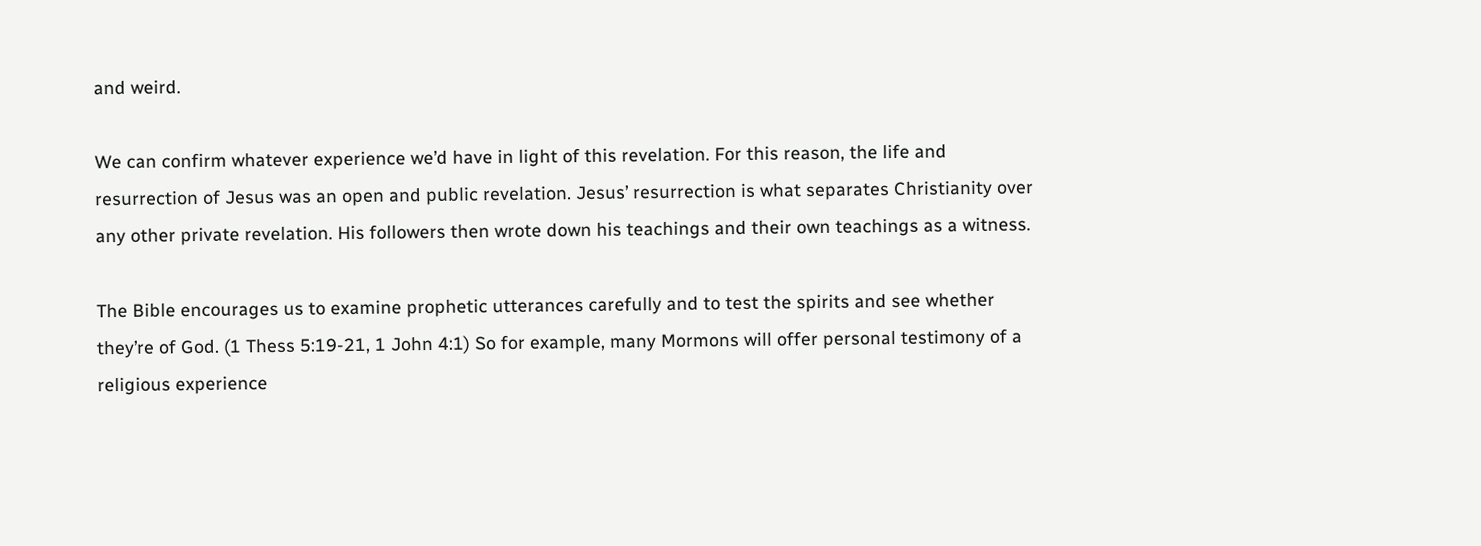and weird.

We can confirm whatever experience we’d have in light of this revelation. For this reason, the life and resurrection of Jesus was an open and public revelation. Jesus’ resurrection is what separates Christianity over any other private revelation. His followers then wrote down his teachings and their own teachings as a witness.

The Bible encourages us to examine prophetic utterances carefully and to test the spirits and see whether they’re of God. (1 Thess 5:19-21, 1 John 4:1) So for example, many Mormons will offer personal testimony of a religious experience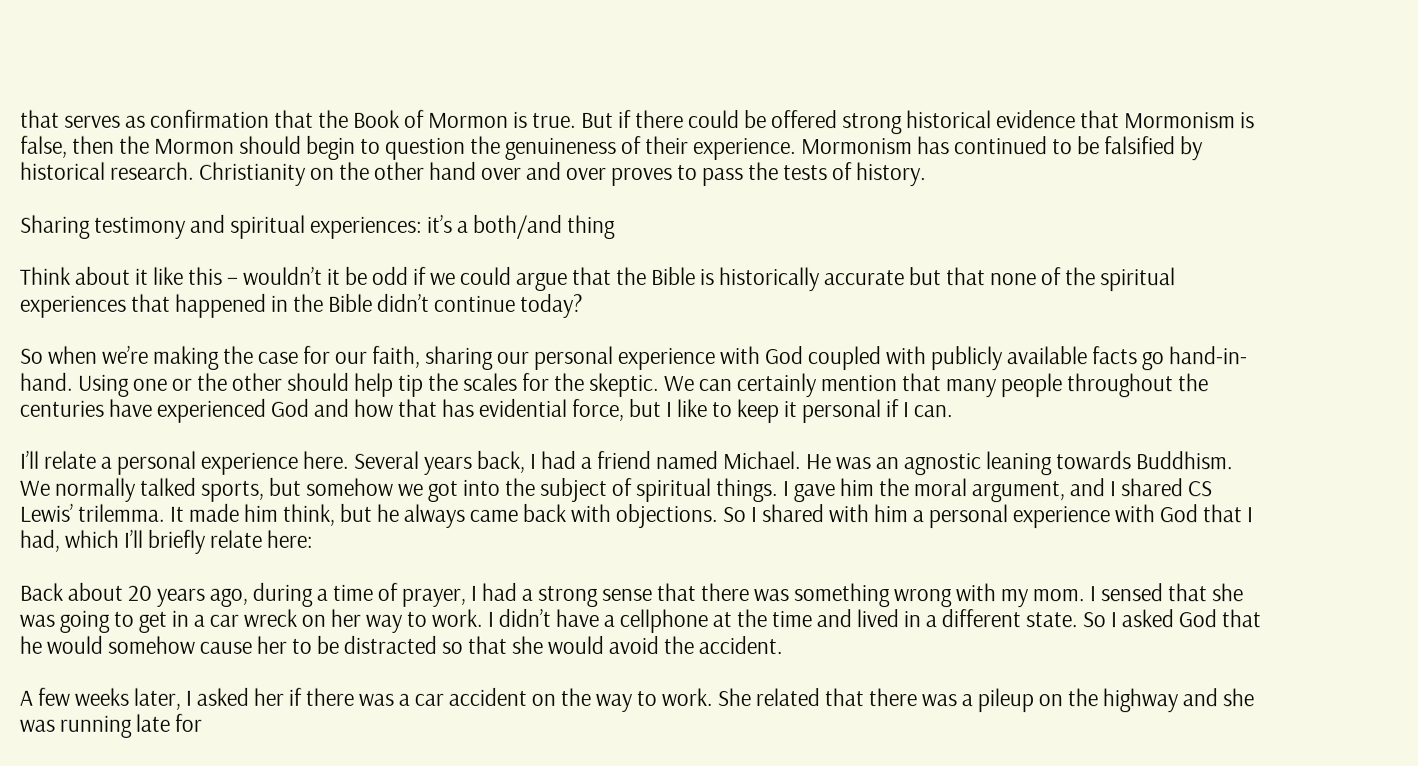that serves as confirmation that the Book of Mormon is true. But if there could be offered strong historical evidence that Mormonism is false, then the Mormon should begin to question the genuineness of their experience. Mormonism has continued to be falsified by historical research. Christianity on the other hand over and over proves to pass the tests of history.

Sharing testimony and spiritual experiences: it’s a both/and thing

Think about it like this – wouldn’t it be odd if we could argue that the Bible is historically accurate but that none of the spiritual experiences that happened in the Bible didn’t continue today?

So when we’re making the case for our faith, sharing our personal experience with God coupled with publicly available facts go hand-in-hand. Using one or the other should help tip the scales for the skeptic. We can certainly mention that many people throughout the centuries have experienced God and how that has evidential force, but I like to keep it personal if I can.

I’ll relate a personal experience here. Several years back, I had a friend named Michael. He was an agnostic leaning towards Buddhism. We normally talked sports, but somehow we got into the subject of spiritual things. I gave him the moral argument, and I shared CS Lewis’ trilemma. It made him think, but he always came back with objections. So I shared with him a personal experience with God that I had, which I’ll briefly relate here:

Back about 20 years ago, during a time of prayer, I had a strong sense that there was something wrong with my mom. I sensed that she was going to get in a car wreck on her way to work. I didn’t have a cellphone at the time and lived in a different state. So I asked God that he would somehow cause her to be distracted so that she would avoid the accident.

A few weeks later, I asked her if there was a car accident on the way to work. She related that there was a pileup on the highway and she was running late for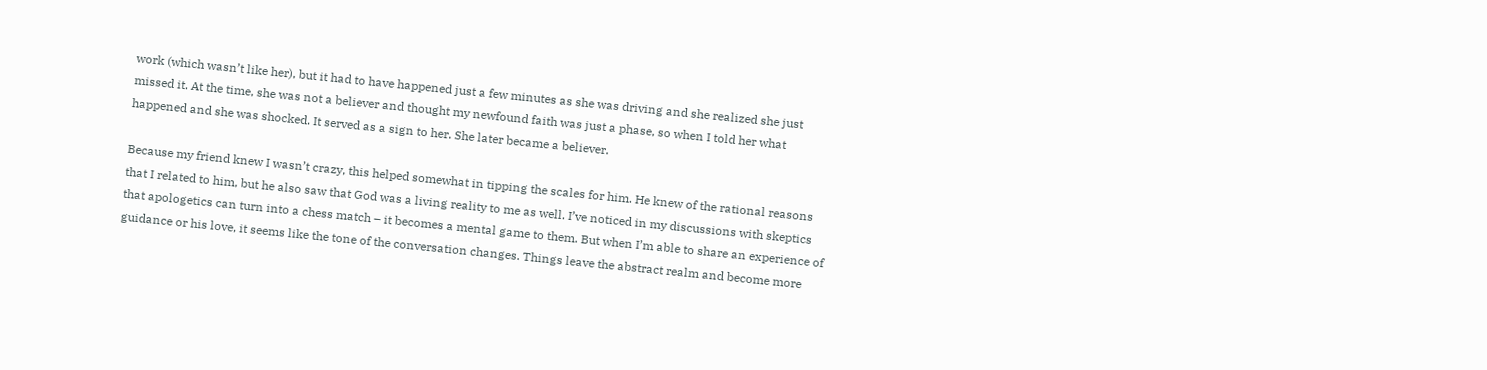work (which wasn’t like her), but it had to have happened just a few minutes as she was driving and she realized she just missed it. At the time, she was not a believer and thought my newfound faith was just a phase, so when I told her what happened and she was shocked. It served as a sign to her. She later became a believer.

Because my friend knew I wasn’t crazy, this helped somewhat in tipping the scales for him. He knew of the rational reasons that I related to him, but he also saw that God was a living reality to me as well. I’ve noticed in my discussions with skeptics that apologetics can turn into a chess match – it becomes a mental game to them. But when I’m able to share an experience of guidance or his love, it seems like the tone of the conversation changes. Things leave the abstract realm and become more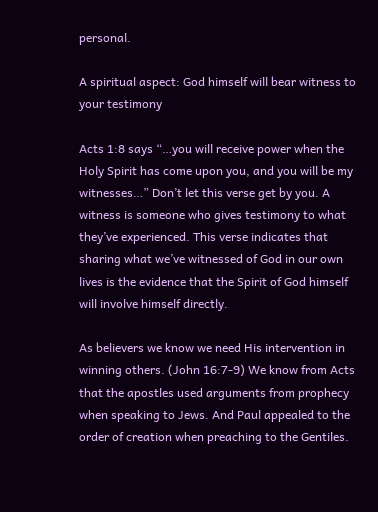personal.

A spiritual aspect: God himself will bear witness to your testimony

Acts 1:8 says “…you will receive power when the Holy Spirit has come upon you, and you will be my witnesses…” Don’t let this verse get by you. A witness is someone who gives testimony to what they’ve experienced. This verse indicates that sharing what we’ve witnessed of God in our own lives is the evidence that the Spirit of God himself will involve himself directly.

As believers we know we need His intervention in winning others. (John 16:7-9) We know from Acts that the apostles used arguments from prophecy when speaking to Jews. And Paul appealed to the order of creation when preaching to the Gentiles.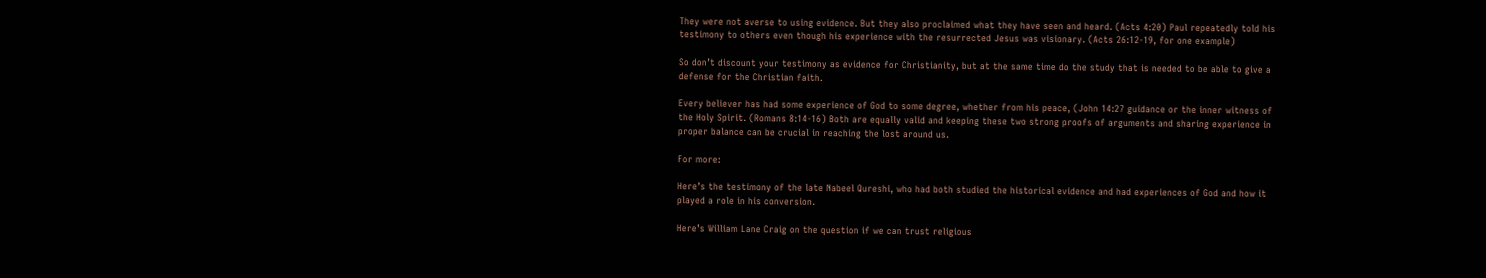They were not averse to using evidence. But they also proclaimed what they have seen and heard. (Acts 4:20) Paul repeatedly told his testimony to others even though his experience with the resurrected Jesus was visionary. (Acts 26:12-19, for one example)

So don’t discount your testimony as evidence for Christianity, but at the same time do the study that is needed to be able to give a defense for the Christian faith.

Every believer has had some experience of God to some degree, whether from his peace, (John 14:27 guidance or the inner witness of the Holy Spirit. (Romans 8:14-16) Both are equally valid and keeping these two strong proofs of arguments and sharing experience in proper balance can be crucial in reaching the lost around us.

For more:

Here’s the testimony of the late Nabeel Qureshi, who had both studied the historical evidence and had experiences of God and how it played a role in his conversion.

Here’s William Lane Craig on the question if we can trust religious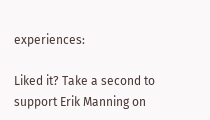experiences:

Liked it? Take a second to support Erik Manning on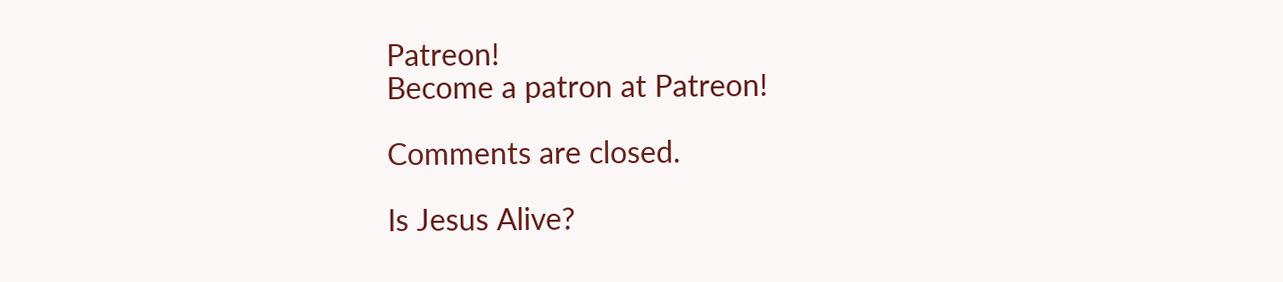Patreon!
Become a patron at Patreon!

Comments are closed.

Is Jesus Alive?